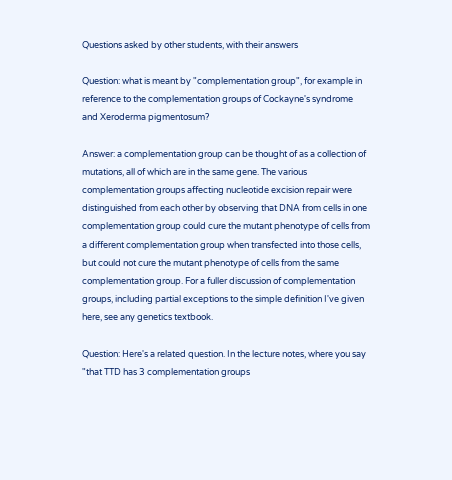Questions asked by other students, with their answers

Question: what is meant by "complementation group", for example in reference to the complementation groups of Cockayne's syndrome and Xeroderma pigmentosum?

Answer: a complementation group can be thought of as a collection of mutations, all of which are in the same gene. The various complementation groups affecting nucleotide excision repair were distinguished from each other by observing that DNA from cells in one complementation group could cure the mutant phenotype of cells from a different complementation group when transfected into those cells, but could not cure the mutant phenotype of cells from the same complementation group. For a fuller discussion of complementation groups, including partial exceptions to the simple definition I've given here, see any genetics textbook.

Question: Here's a related question. In the lecture notes, where you say "that TTD has 3 complementation groups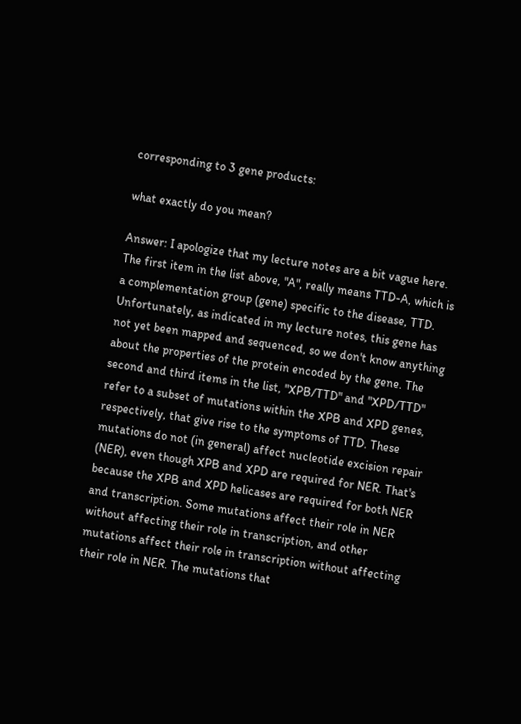corresponding to 3 gene products:

what exactly do you mean?

Answer: I apologize that my lecture notes are a bit vague here. The first item in the list above, "A", really means TTD-A, which is a complementation group (gene) specific to the disease, TTD. Unfortunately, as indicated in my lecture notes, this gene has not yet been mapped and sequenced, so we don't know anything about the properties of the protein encoded by the gene. The second and third items in the list, "XPB/TTD" and "XPD/TTD" refer to a subset of mutations within the XPB and XPD genes, respectively, that give rise to the symptoms of TTD. These mutations do not (in general) affect nucleotide excision repair (NER), even though XPB and XPD are required for NER. That's because the XPB and XPD helicases are required for both NER and transcription. Some mutations affect their role in NER without affecting their role in transcription, and other mutations affect their role in transcription without affecting their role in NER. The mutations that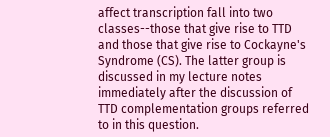affect transcription fall into two classes--those that give rise to TTD and those that give rise to Cockayne's Syndrome (CS). The latter group is discussed in my lecture notes immediately after the discussion of TTD complementation groups referred to in this question.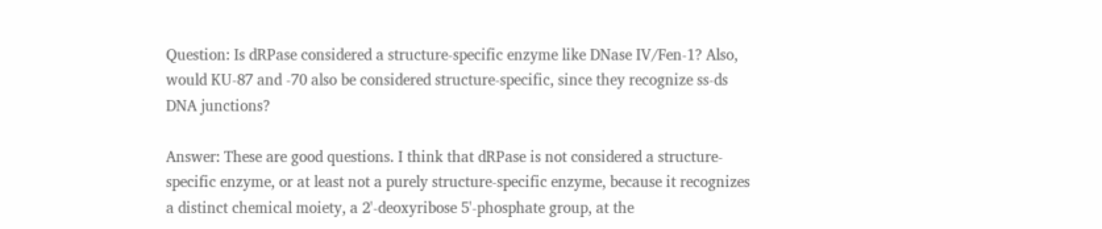Question: Is dRPase considered a structure-specific enzyme like DNase IV/Fen-1? Also, would KU-87 and -70 also be considered structure-specific, since they recognize ss-ds DNA junctions?

Answer: These are good questions. I think that dRPase is not considered a structure-specific enzyme, or at least not a purely structure-specific enzyme, because it recognizes a distinct chemical moiety, a 2'-deoxyribose 5'-phosphate group, at the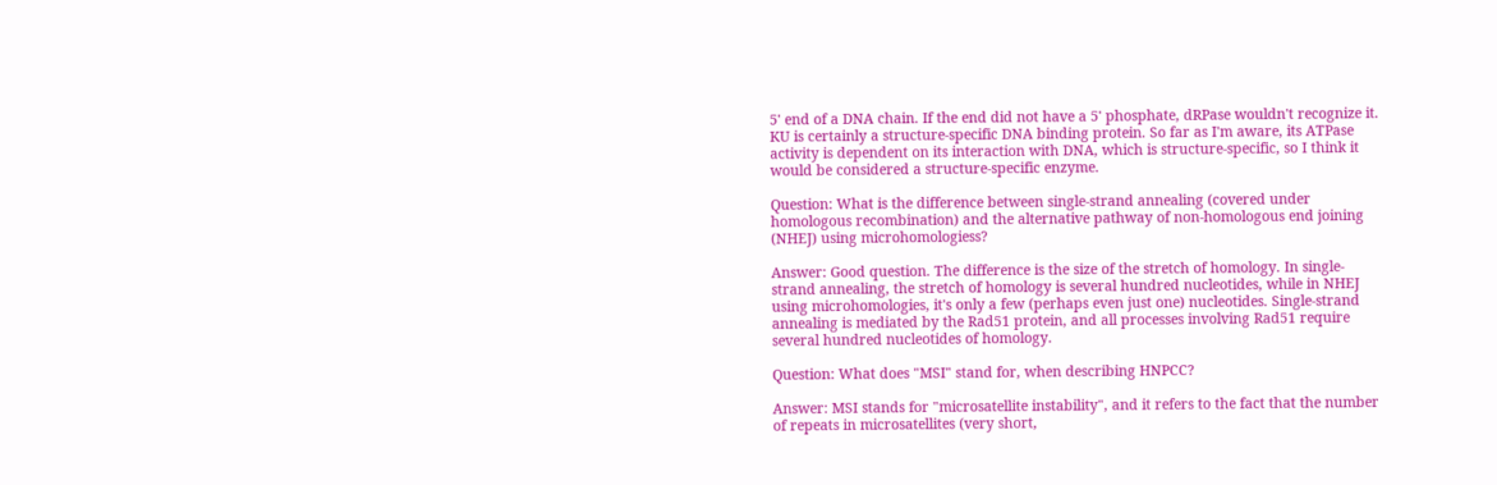5' end of a DNA chain. If the end did not have a 5' phosphate, dRPase wouldn't recognize it. KU is certainly a structure-specific DNA binding protein. So far as I'm aware, its ATPase activity is dependent on its interaction with DNA, which is structure-specific, so I think it would be considered a structure-specific enzyme.

Question: What is the difference between single-strand annealing (covered under homologous recombination) and the alternative pathway of non-homologous end joining (NHEJ) using microhomologiess?

Answer: Good question. The difference is the size of the stretch of homology. In single-strand annealing, the stretch of homology is several hundred nucleotides, while in NHEJ using microhomologies, it's only a few (perhaps even just one) nucleotides. Single-strand annealing is mediated by the Rad51 protein, and all processes involving Rad51 require several hundred nucleotides of homology.

Question: What does "MSI" stand for, when describing HNPCC?

Answer: MSI stands for "microsatellite instability", and it refers to the fact that the number of repeats in microsatellites (very short,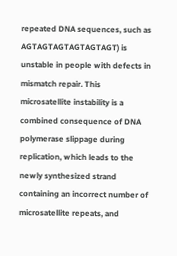repeated DNA sequences, such as AGTAGTAGTAGTAGTAGT) is unstable in people with defects in mismatch repair. This microsatellite instability is a combined consequence of DNA polymerase slippage during replication, which leads to the newly synthesized strand containing an incorrect number of microsatellite repeats, and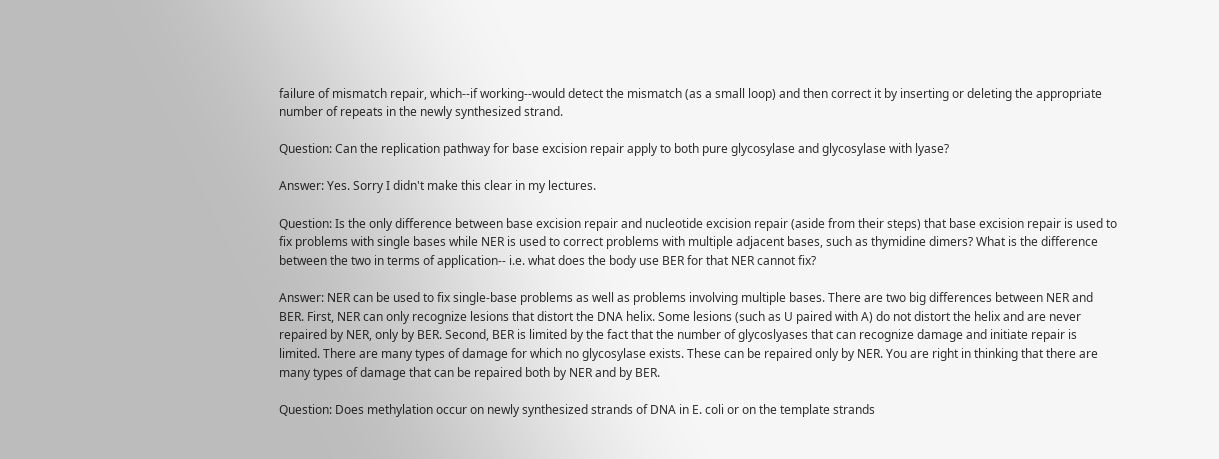failure of mismatch repair, which--if working--would detect the mismatch (as a small loop) and then correct it by inserting or deleting the appropriate number of repeats in the newly synthesized strand.

Question: Can the replication pathway for base excision repair apply to both pure glycosylase and glycosylase with lyase?

Answer: Yes. Sorry I didn't make this clear in my lectures.

Question: Is the only difference between base excision repair and nucleotide excision repair (aside from their steps) that base excision repair is used to fix problems with single bases while NER is used to correct problems with multiple adjacent bases, such as thymidine dimers? What is the difference between the two in terms of application-- i.e. what does the body use BER for that NER cannot fix?

Answer: NER can be used to fix single-base problems as well as problems involving multiple bases. There are two big differences between NER and BER. First, NER can only recognize lesions that distort the DNA helix. Some lesions (such as U paired with A) do not distort the helix and are never repaired by NER, only by BER. Second, BER is limited by the fact that the number of glycoslyases that can recognize damage and initiate repair is limited. There are many types of damage for which no glycosylase exists. These can be repaired only by NER. You are right in thinking that there are many types of damage that can be repaired both by NER and by BER.

Question: Does methylation occur on newly synthesized strands of DNA in E. coli or on the template strands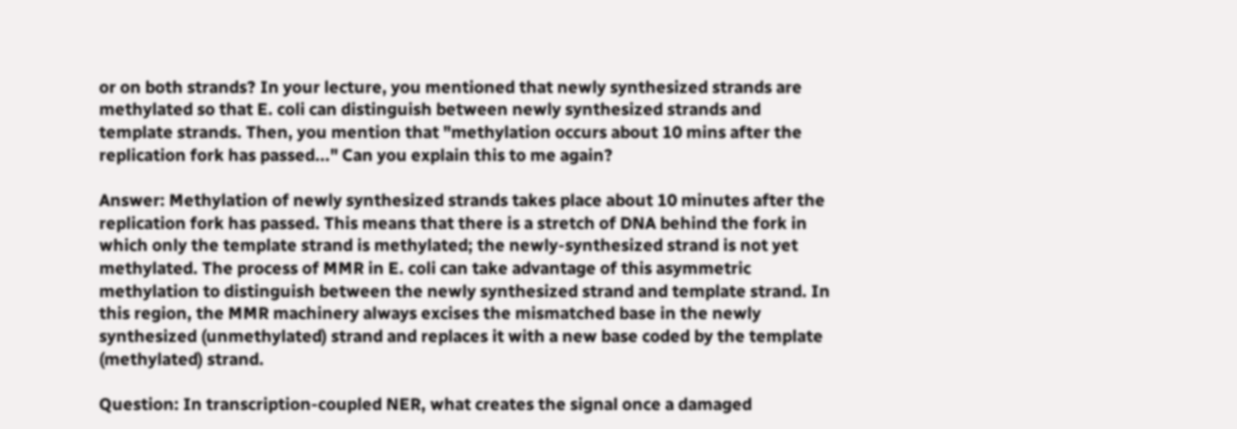or on both strands? In your lecture, you mentioned that newly synthesized strands are methylated so that E. coli can distinguish between newly synthesized strands and template strands. Then, you mention that "methylation occurs about 10 mins after the replication fork has passed..." Can you explain this to me again?

Answer: Methylation of newly synthesized strands takes place about 10 minutes after the replication fork has passed. This means that there is a stretch of DNA behind the fork in which only the template strand is methylated; the newly-synthesized strand is not yet methylated. The process of MMR in E. coli can take advantage of this asymmetric methylation to distinguish between the newly synthesized strand and template strand. In this region, the MMR machinery always excises the mismatched base in the newly synthesized (unmethylated) strand and replaces it with a new base coded by the template (methylated) strand.

Question: In transcription-coupled NER, what creates the signal once a damaged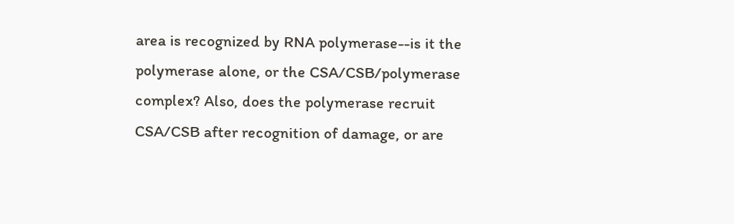area is recognized by RNA polymerase--is it the polymerase alone, or the CSA/CSB/polymerase complex? Also, does the polymerase recruit CSA/CSB after recognition of damage, or are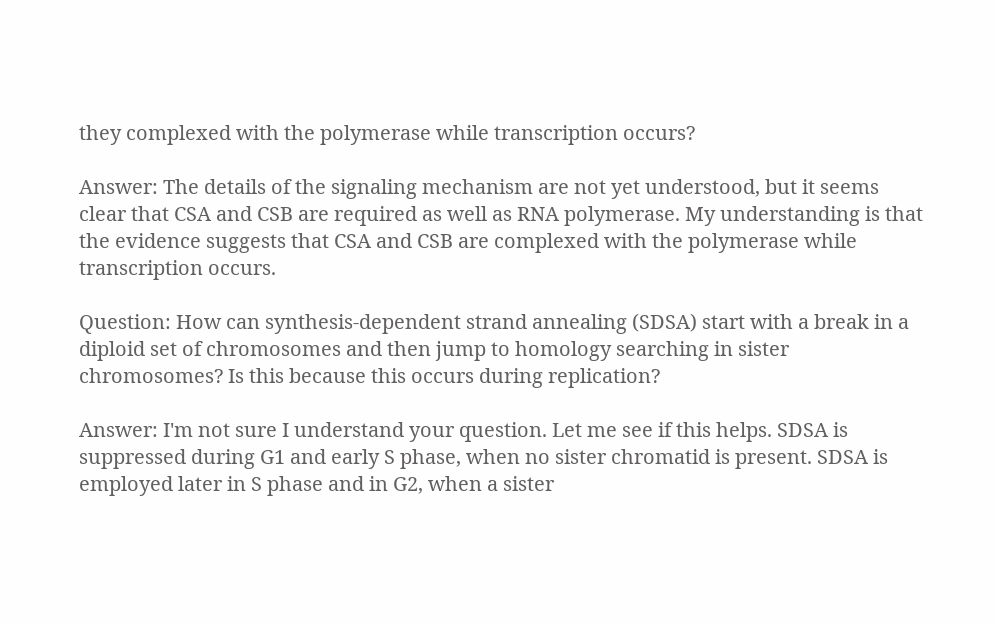they complexed with the polymerase while transcription occurs?

Answer: The details of the signaling mechanism are not yet understood, but it seems clear that CSA and CSB are required as well as RNA polymerase. My understanding is that the evidence suggests that CSA and CSB are complexed with the polymerase while transcription occurs.

Question: How can synthesis-dependent strand annealing (SDSA) start with a break in a diploid set of chromosomes and then jump to homology searching in sister chromosomes? Is this because this occurs during replication?

Answer: I'm not sure I understand your question. Let me see if this helps. SDSA is suppressed during G1 and early S phase, when no sister chromatid is present. SDSA is employed later in S phase and in G2, when a sister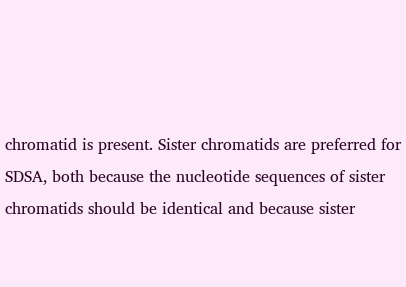chromatid is present. Sister chromatids are preferred for SDSA, both because the nucleotide sequences of sister chromatids should be identical and because sister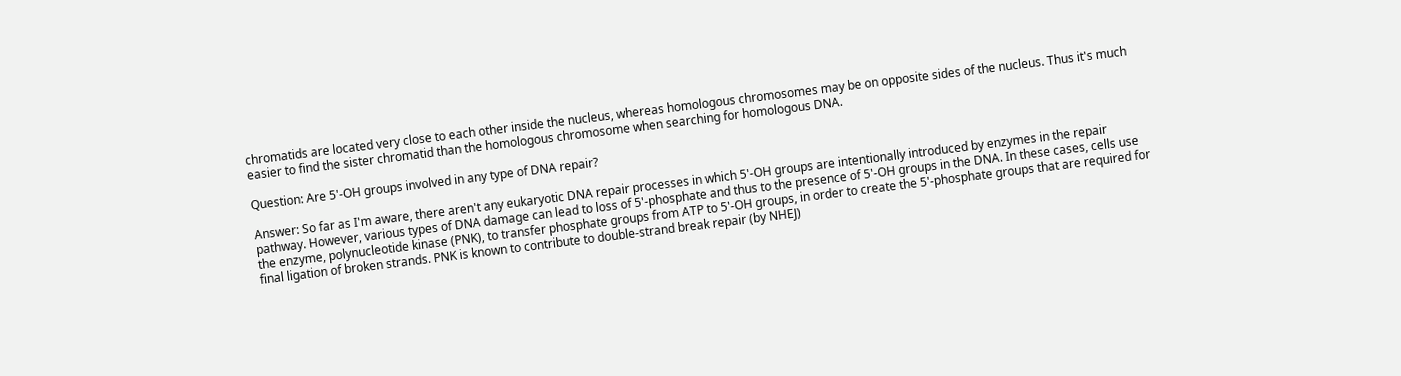chromatids are located very close to each other inside the nucleus, whereas homologous chromosomes may be on opposite sides of the nucleus. Thus it's much easier to find the sister chromatid than the homologous chromosome when searching for homologous DNA.

Question: Are 5'-OH groups involved in any type of DNA repair?

Answer: So far as I'm aware, there aren't any eukaryotic DNA repair processes in which 5'-OH groups are intentionally introduced by enzymes in the repair pathway. However, various types of DNA damage can lead to loss of 5'-phosphate and thus to the presence of 5'-OH groups in the DNA. In these cases, cells use the enzyme, polynucleotide kinase (PNK), to transfer phosphate groups from ATP to 5'-OH groups, in order to create the 5'-phosphate groups that are required for final ligation of broken strands. PNK is known to contribute to double-strand break repair (by NHEJ)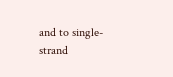and to single-strand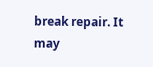break repair. It may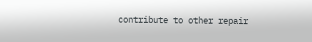contribute to other repair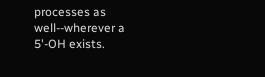processes as well--wherever a 5'-OH exists.